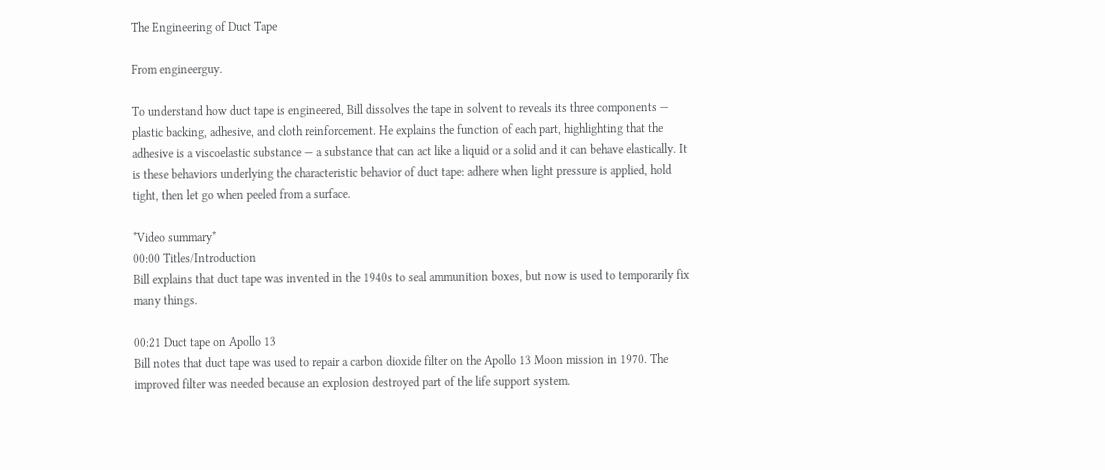The Engineering of Duct Tape

From engineerguy.

To understand how duct tape is engineered, Bill dissolves the tape in solvent to reveals its three components — plastic backing, adhesive, and cloth reinforcement. He explains the function of each part, highlighting that the adhesive is a viscoelastic substance — a substance that can act like a liquid or a solid and it can behave elastically. It is these behaviors underlying the characteristic behavior of duct tape: adhere when light pressure is applied, hold tight, then let go when peeled from a surface.

*Video summary*
00:00 Titles/Introduction
Bill explains that duct tape was invented in the 1940s to seal ammunition boxes, but now is used to temporarily fix many things.

00:21 Duct tape on Apollo 13
Bill notes that duct tape was used to repair a carbon dioxide filter on the Apollo 13 Moon mission in 1970. The improved filter was needed because an explosion destroyed part of the life support system.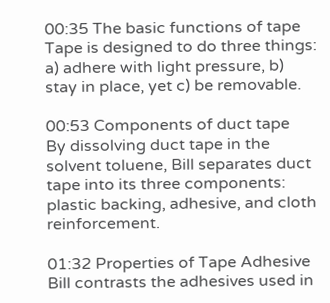00:35 The basic functions of tape
Tape is designed to do three things: a) adhere with light pressure, b) stay in place, yet c) be removable.

00:53 Components of duct tape
By dissolving duct tape in the solvent toluene, Bill separates duct tape into its three components: plastic backing, adhesive, and cloth reinforcement.

01:32 Properties of Tape Adhesive
Bill contrasts the adhesives used in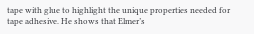tape with glue to highlight the unique properties needed for tape adhesive. He shows that Elmer’s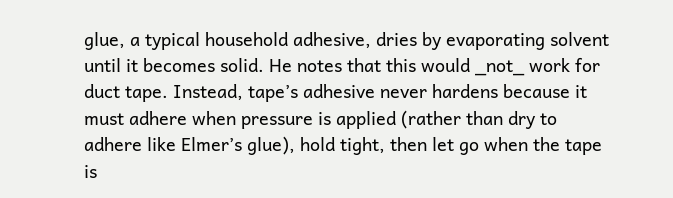glue, a typical household adhesive, dries by evaporating solvent until it becomes solid. He notes that this would _not_ work for duct tape. Instead, tape’s adhesive never hardens because it must adhere when pressure is applied (rather than dry to adhere like Elmer’s glue), hold tight, then let go when the tape is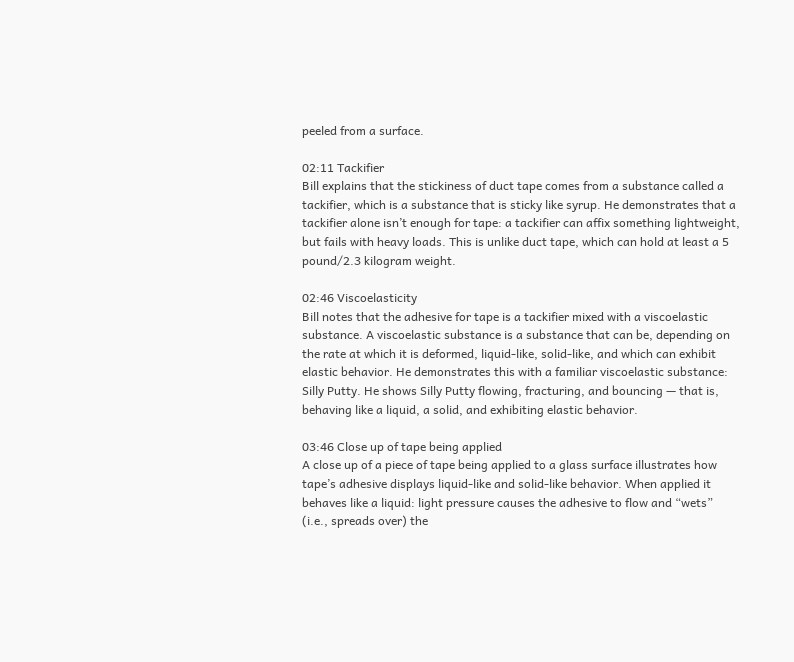peeled from a surface.

02:11 Tackifier
Bill explains that the stickiness of duct tape comes from a substance called a tackifier, which is a substance that is sticky like syrup. He demonstrates that a tackifier alone isn’t enough for tape: a tackifier can affix something lightweight, but fails with heavy loads. This is unlike duct tape, which can hold at least a 5 pound/2.3 kilogram weight.

02:46 Viscoelasticity
Bill notes that the adhesive for tape is a tackifier mixed with a viscoelastic substance. A viscoelastic substance is a substance that can be, depending on the rate at which it is deformed, liquid-like, solid-like, and which can exhibit elastic behavior. He demonstrates this with a familiar viscoelastic substance: Silly Putty. He shows Silly Putty flowing, fracturing, and bouncing — that is, behaving like a liquid, a solid, and exhibiting elastic behavior.

03:46 Close up of tape being applied
A close up of a piece of tape being applied to a glass surface illustrates how tape’s adhesive displays liquid-like and solid-like behavior. When applied it behaves like a liquid: light pressure causes the adhesive to flow and “wets” (i.e., spreads over) the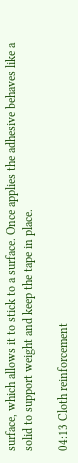surface, which allows it to stick to a surface. Once applies the adhesive behaves like a solid to support weight and keep the tape in place.

04:13 Cloth reinforcement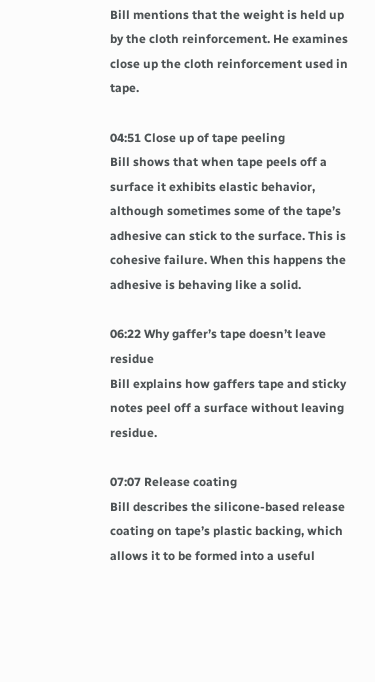Bill mentions that the weight is held up by the cloth reinforcement. He examines close up the cloth reinforcement used in tape.

04:51 Close up of tape peeling
Bill shows that when tape peels off a surface it exhibits elastic behavior, although sometimes some of the tape’s adhesive can stick to the surface. This is cohesive failure. When this happens the adhesive is behaving like a solid.

06:22 Why gaffer’s tape doesn’t leave residue
Bill explains how gaffers tape and sticky notes peel off a surface without leaving residue.

07:07 Release coating
Bill describes the silicone-based release coating on tape’s plastic backing, which allows it to be formed into a useful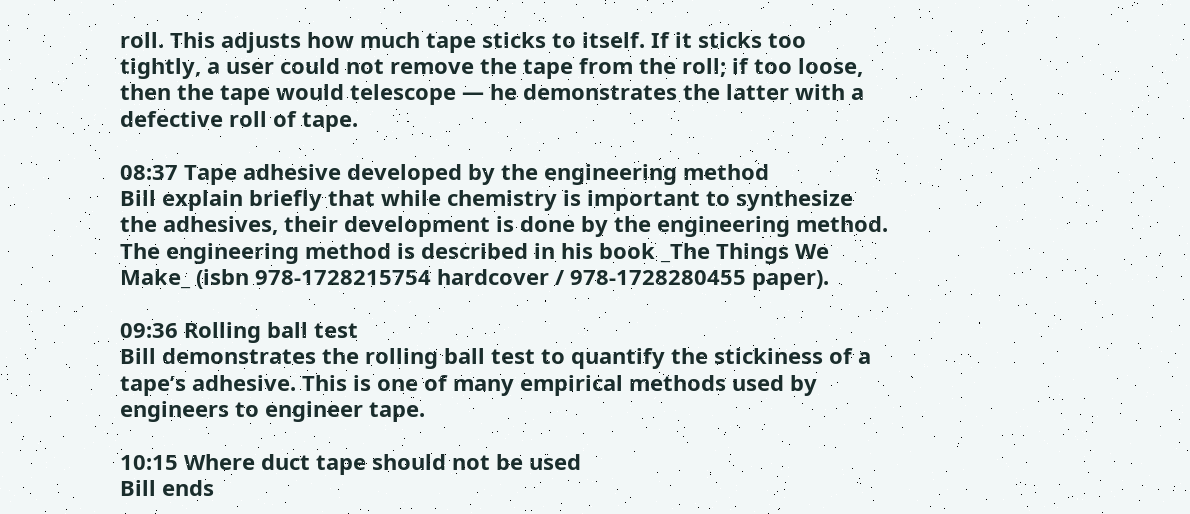roll. This adjusts how much tape sticks to itself. If it sticks too tightly, a user could not remove the tape from the roll; if too loose, then the tape would telescope — he demonstrates the latter with a defective roll of tape.

08:37 Tape adhesive developed by the engineering method
Bill explain briefly that while chemistry is important to synthesize the adhesives, their development is done by the engineering method. The engineering method is described in his book _The Things We Make_ (isbn 978-1728215754 hardcover / 978-1728280455 paper).

09:36 Rolling ball test
Bill demonstrates the rolling ball test to quantify the stickiness of a tape’s adhesive. This is one of many empirical methods used by engineers to engineer tape.

10:15 Where duct tape should not be used
Bill ends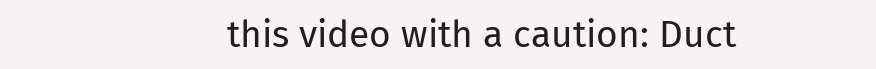this video with a caution: Duct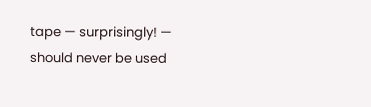tape — surprisingly! — should never be used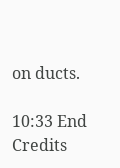on ducts.

10:33 End Credits